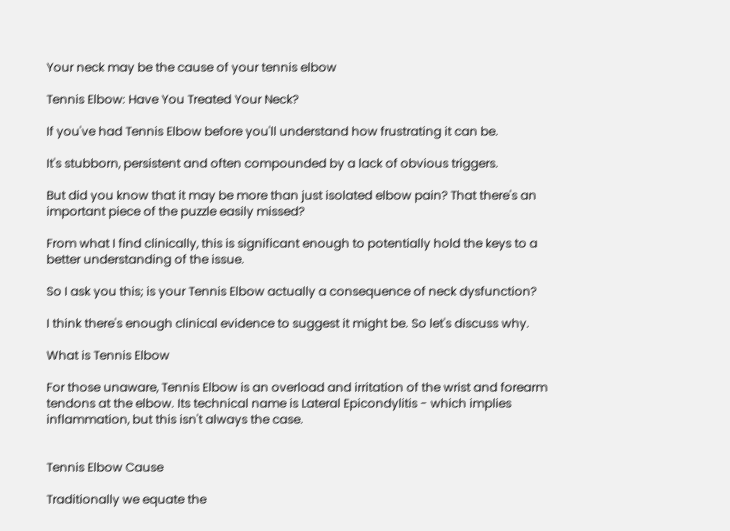Your neck may be the cause of your tennis elbow

Tennis Elbow: Have You Treated Your Neck?

If you've had Tennis Elbow before you'll understand how frustrating it can be.

It's stubborn, persistent and often compounded by a lack of obvious triggers.

But did you know that it may be more than just isolated elbow pain? That there's an important piece of the puzzle easily missed?

From what I find clinically, this is significant enough to potentially hold the keys to a better understanding of the issue.

So I ask you this; is your Tennis Elbow actually a consequence of neck dysfunction?

I think there's enough clinical evidence to suggest it might be. So let's discuss why.

What is Tennis Elbow

For those unaware, Tennis Elbow is an overload and irritation of the wrist and forearm tendons at the elbow. Its technical name is Lateral Epicondylitis - which implies inflammation, but this isn't always the case.


Tennis Elbow Cause

Traditionally we equate the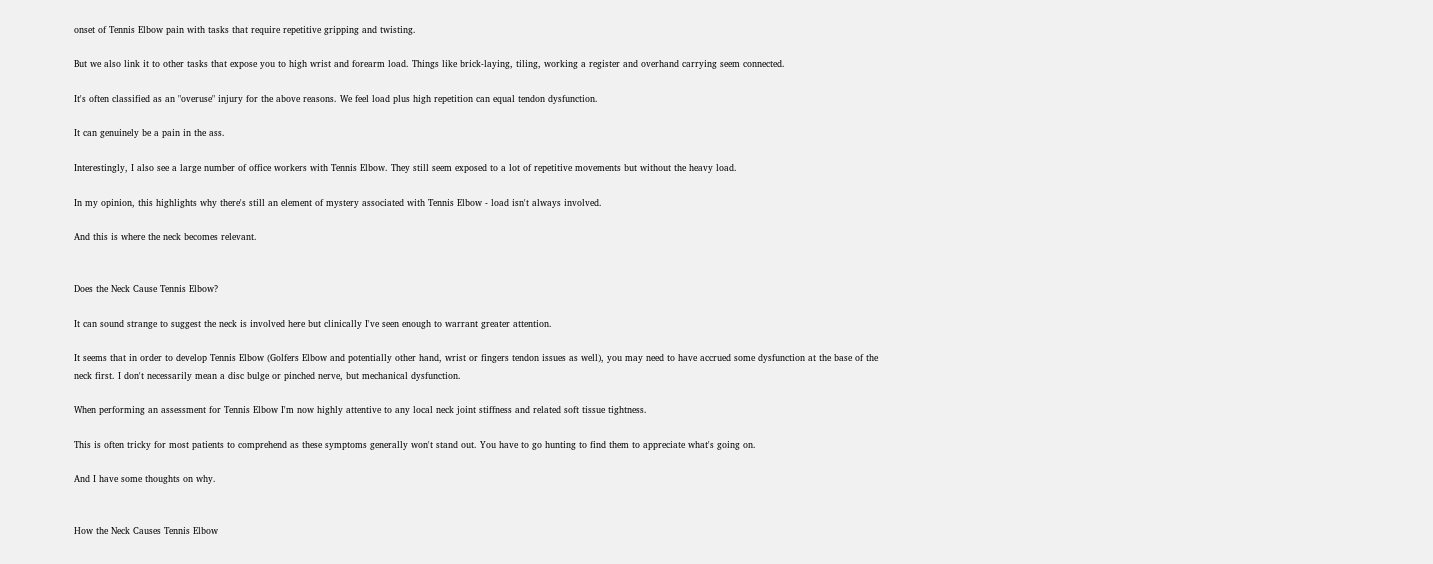onset of Tennis Elbow pain with tasks that require repetitive gripping and twisting.

But we also link it to other tasks that expose you to high wrist and forearm load. Things like brick-laying, tiling, working a register and overhand carrying seem connected.

It's often classified as an "overuse" injury for the above reasons. We feel load plus high repetition can equal tendon dysfunction.

It can genuinely be a pain in the ass.

Interestingly, I also see a large number of office workers with Tennis Elbow. They still seem exposed to a lot of repetitive movements but without the heavy load.

In my opinion, this highlights why there's still an element of mystery associated with Tennis Elbow - load isn't always involved.

And this is where the neck becomes relevant.


Does the Neck Cause Tennis Elbow?

It can sound strange to suggest the neck is involved here but clinically I've seen enough to warrant greater attention.

It seems that in order to develop Tennis Elbow (Golfers Elbow and potentially other hand, wrist or fingers tendon issues as well), you may need to have accrued some dysfunction at the base of the neck first. I don't necessarily mean a disc bulge or pinched nerve, but mechanical dysfunction.

When performing an assessment for Tennis Elbow I'm now highly attentive to any local neck joint stiffness and related soft tissue tightness.

This is often tricky for most patients to comprehend as these symptoms generally won't stand out. You have to go hunting to find them to appreciate what's going on.

And I have some thoughts on why.


How the Neck Causes Tennis Elbow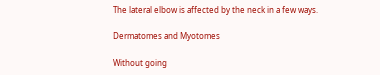The lateral elbow is affected by the neck in a few ways.

Dermatomes and Myotomes

Without going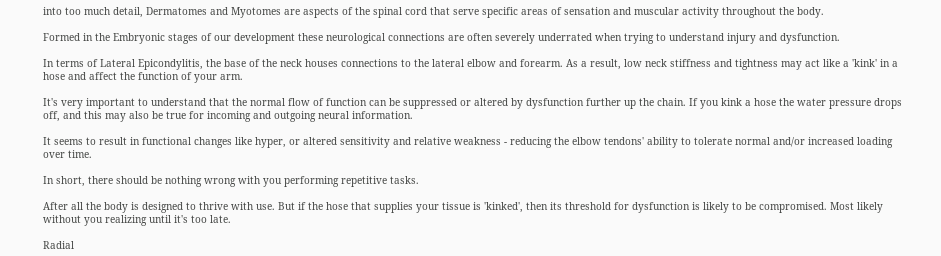into too much detail, Dermatomes and Myotomes are aspects of the spinal cord that serve specific areas of sensation and muscular activity throughout the body.

Formed in the Embryonic stages of our development these neurological connections are often severely underrated when trying to understand injury and dysfunction.

In terms of Lateral Epicondylitis, the base of the neck houses connections to the lateral elbow and forearm. As a result, low neck stiffness and tightness may act like a 'kink' in a hose and affect the function of your arm.

It's very important to understand that the normal flow of function can be suppressed or altered by dysfunction further up the chain. If you kink a hose the water pressure drops off, and this may also be true for incoming and outgoing neural information.

It seems to result in functional changes like hyper, or altered sensitivity and relative weakness - reducing the elbow tendons' ability to tolerate normal and/or increased loading over time.

In short, there should be nothing wrong with you performing repetitive tasks.

After all the body is designed to thrive with use. But if the hose that supplies your tissue is 'kinked', then its threshold for dysfunction is likely to be compromised. Most likely without you realizing until it's too late.

Radial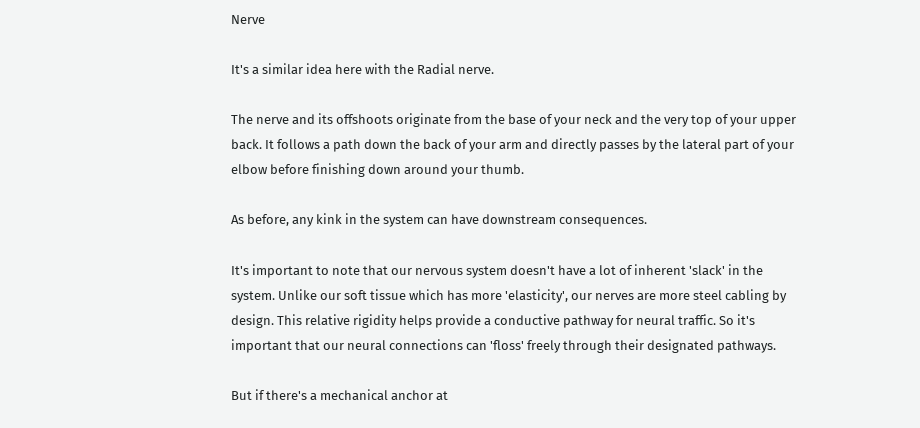Nerve

It's a similar idea here with the Radial nerve.

The nerve and its offshoots originate from the base of your neck and the very top of your upper back. It follows a path down the back of your arm and directly passes by the lateral part of your elbow before finishing down around your thumb.

As before, any kink in the system can have downstream consequences.

It's important to note that our nervous system doesn't have a lot of inherent 'slack' in the system. Unlike our soft tissue which has more 'elasticity', our nerves are more steel cabling by design. This relative rigidity helps provide a conductive pathway for neural traffic. So it's important that our neural connections can 'floss' freely through their designated pathways.

But if there's a mechanical anchor at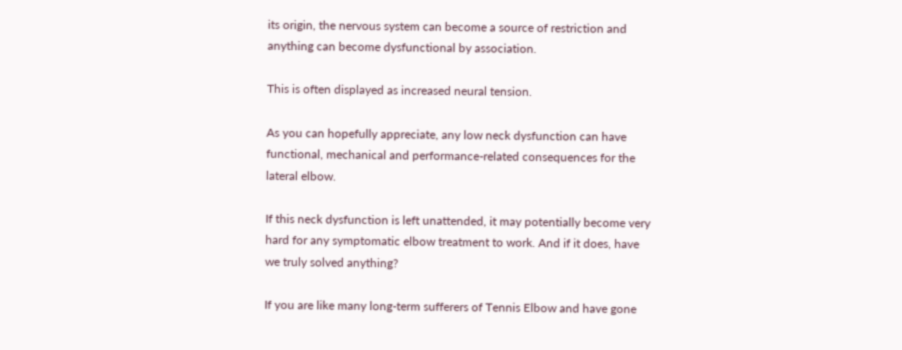its origin, the nervous system can become a source of restriction and anything can become dysfunctional by association.

This is often displayed as increased neural tension.

As you can hopefully appreciate, any low neck dysfunction can have functional, mechanical and performance-related consequences for the lateral elbow.

If this neck dysfunction is left unattended, it may potentially become very hard for any symptomatic elbow treatment to work. And if it does, have we truly solved anything?

If you are like many long-term sufferers of Tennis Elbow and have gone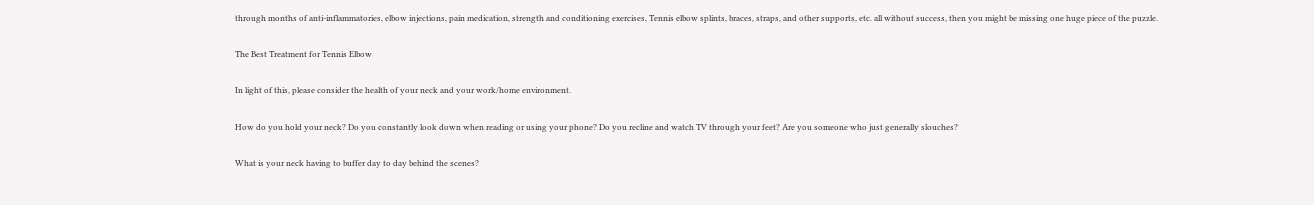through months of anti-inflammatories, elbow injections, pain medication, strength and conditioning exercises, Tennis elbow splints, braces, straps, and other supports, etc. all without success, then you might be missing one huge piece of the puzzle.

The Best Treatment for Tennis Elbow

In light of this, please consider the health of your neck and your work/home environment.

How do you hold your neck? Do you constantly look down when reading or using your phone? Do you recline and watch TV through your feet? Are you someone who just generally slouches?

What is your neck having to buffer day to day behind the scenes?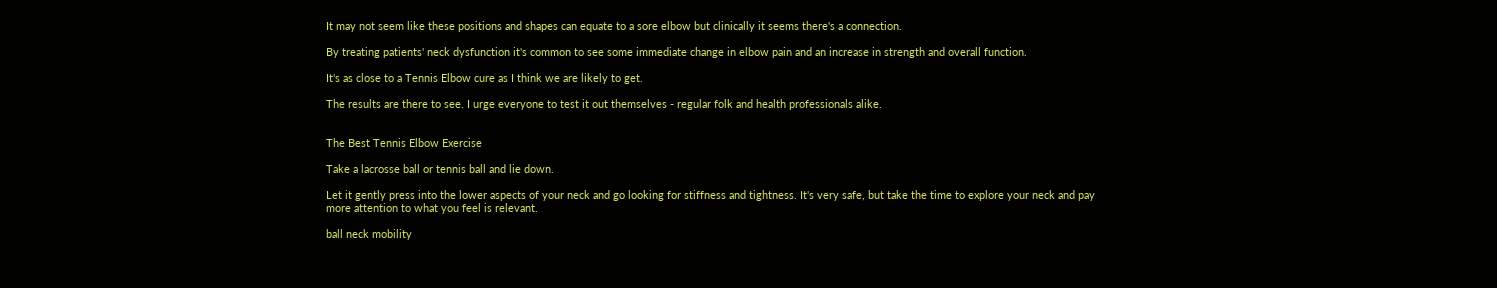It may not seem like these positions and shapes can equate to a sore elbow but clinically it seems there's a connection.

By treating patients' neck dysfunction it's common to see some immediate change in elbow pain and an increase in strength and overall function.

It's as close to a Tennis Elbow cure as I think we are likely to get.

The results are there to see. I urge everyone to test it out themselves - regular folk and health professionals alike.


The Best Tennis Elbow Exercise

Take a lacrosse ball or tennis ball and lie down.

Let it gently press into the lower aspects of your neck and go looking for stiffness and tightness. It's very safe, but take the time to explore your neck and pay more attention to what you feel is relevant.

ball neck mobility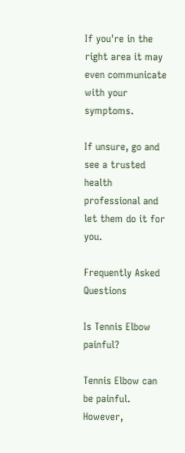If you're in the right area it may even communicate with your symptoms.

If unsure, go and see a trusted health professional and let them do it for you.

Frequently Asked Questions

Is Tennis Elbow painful?

Tennis Elbow can be painful. However,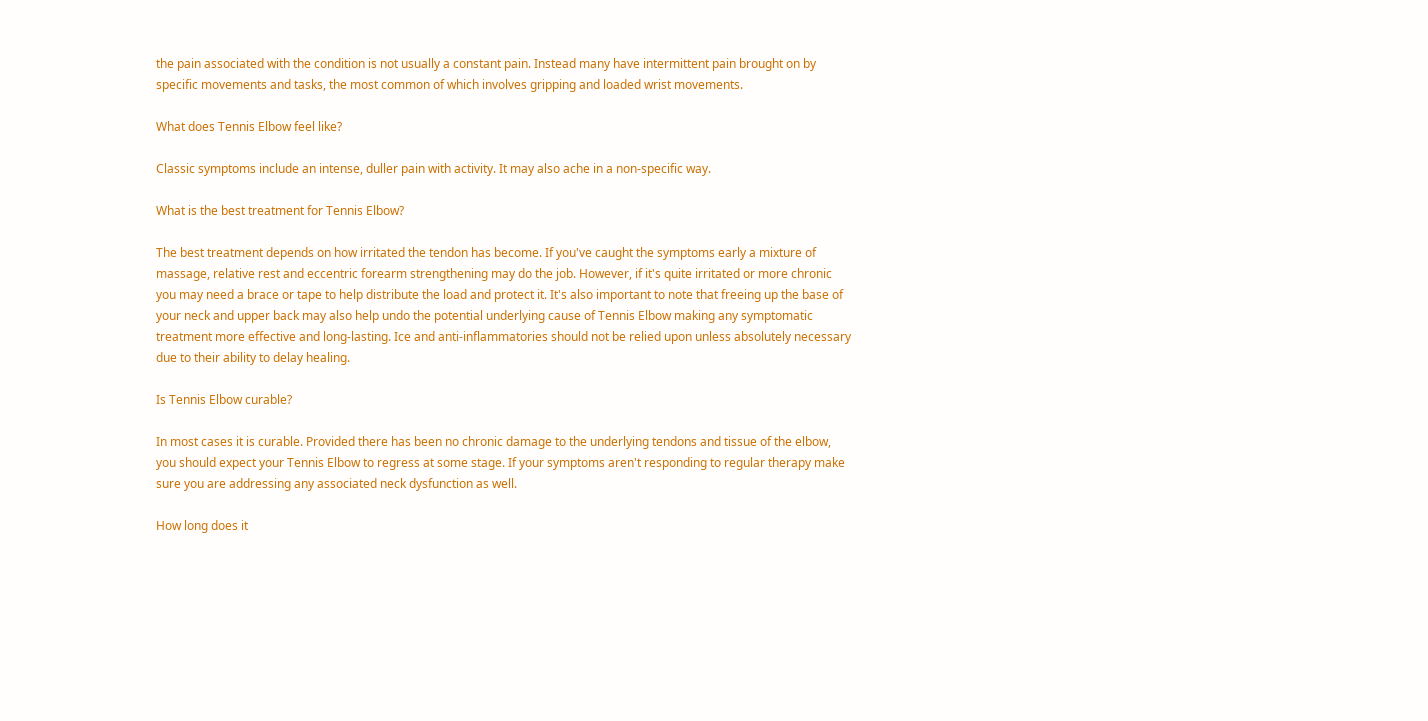the pain associated with the condition is not usually a constant pain. Instead many have intermittent pain brought on by specific movements and tasks, the most common of which involves gripping and loaded wrist movements.

What does Tennis Elbow feel like?

Classic symptoms include an intense, duller pain with activity. It may also ache in a non-specific way.

What is the best treatment for Tennis Elbow?

The best treatment depends on how irritated the tendon has become. If you've caught the symptoms early a mixture of massage, relative rest and eccentric forearm strengthening may do the job. However, if it's quite irritated or more chronic you may need a brace or tape to help distribute the load and protect it. It's also important to note that freeing up the base of your neck and upper back may also help undo the potential underlying cause of Tennis Elbow making any symptomatic treatment more effective and long-lasting. Ice and anti-inflammatories should not be relied upon unless absolutely necessary due to their ability to delay healing.

Is Tennis Elbow curable?

In most cases it is curable. Provided there has been no chronic damage to the underlying tendons and tissue of the elbow, you should expect your Tennis Elbow to regress at some stage. If your symptoms aren't responding to regular therapy make sure you are addressing any associated neck dysfunction as well.

How long does it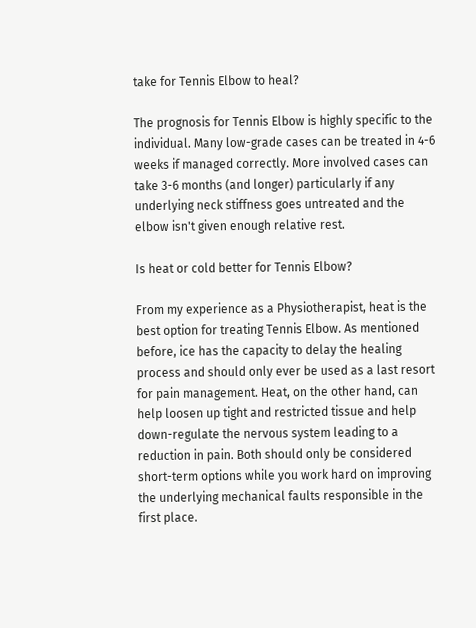take for Tennis Elbow to heal?

The prognosis for Tennis Elbow is highly specific to the individual. Many low-grade cases can be treated in 4-6 weeks if managed correctly. More involved cases can take 3-6 months (and longer) particularly if any underlying neck stiffness goes untreated and the elbow isn't given enough relative rest.

Is heat or cold better for Tennis Elbow?

From my experience as a Physiotherapist, heat is the best option for treating Tennis Elbow. As mentioned before, ice has the capacity to delay the healing process and should only ever be used as a last resort for pain management. Heat, on the other hand, can help loosen up tight and restricted tissue and help down-regulate the nervous system leading to a reduction in pain. Both should only be considered short-term options while you work hard on improving the underlying mechanical faults responsible in the first place.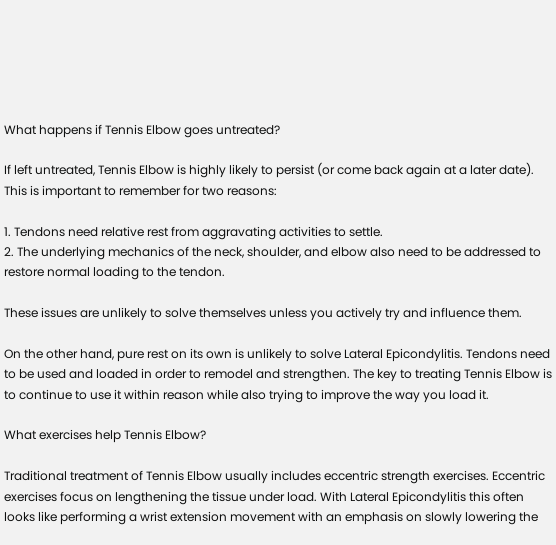What happens if Tennis Elbow goes untreated?

If left untreated, Tennis Elbow is highly likely to persist (or come back again at a later date). This is important to remember for two reasons:

1. Tendons need relative rest from aggravating activities to settle.
2. The underlying mechanics of the neck, shoulder, and elbow also need to be addressed to restore normal loading to the tendon.

These issues are unlikely to solve themselves unless you actively try and influence them.

On the other hand, pure rest on its own is unlikely to solve Lateral Epicondylitis. Tendons need to be used and loaded in order to remodel and strengthen. The key to treating Tennis Elbow is to continue to use it within reason while also trying to improve the way you load it.

What exercises help Tennis Elbow?

Traditional treatment of Tennis Elbow usually includes eccentric strength exercises. Eccentric exercises focus on lengthening the tissue under load. With Lateral Epicondylitis this often looks like performing a wrist extension movement with an emphasis on slowly lowering the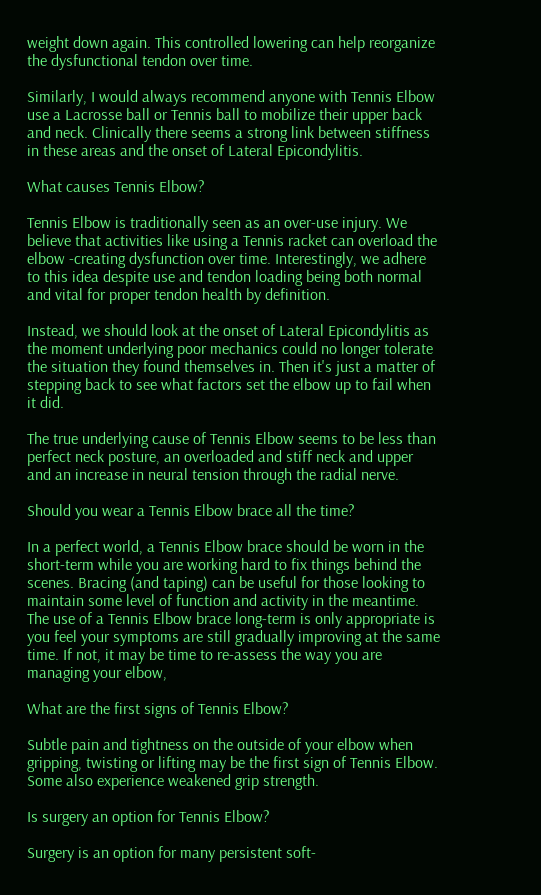weight down again. This controlled lowering can help reorganize the dysfunctional tendon over time.

Similarly, I would always recommend anyone with Tennis Elbow use a Lacrosse ball or Tennis ball to mobilize their upper back and neck. Clinically there seems a strong link between stiffness in these areas and the onset of Lateral Epicondylitis.

What causes Tennis Elbow?

Tennis Elbow is traditionally seen as an over-use injury. We believe that activities like using a Tennis racket can overload the elbow -creating dysfunction over time. Interestingly, we adhere to this idea despite use and tendon loading being both normal and vital for proper tendon health by definition.

Instead, we should look at the onset of Lateral Epicondylitis as the moment underlying poor mechanics could no longer tolerate the situation they found themselves in. Then it's just a matter of stepping back to see what factors set the elbow up to fail when it did.

The true underlying cause of Tennis Elbow seems to be less than perfect neck posture, an overloaded and stiff neck and upper and an increase in neural tension through the radial nerve.

Should you wear a Tennis Elbow brace all the time?

In a perfect world, a Tennis Elbow brace should be worn in the short-term while you are working hard to fix things behind the scenes. Bracing (and taping) can be useful for those looking to maintain some level of function and activity in the meantime. The use of a Tennis Elbow brace long-term is only appropriate is you feel your symptoms are still gradually improving at the same time. If not, it may be time to re-assess the way you are managing your elbow,

What are the first signs of Tennis Elbow?

Subtle pain and tightness on the outside of your elbow when gripping, twisting or lifting may be the first sign of Tennis Elbow. Some also experience weakened grip strength.

Is surgery an option for Tennis Elbow?

Surgery is an option for many persistent soft-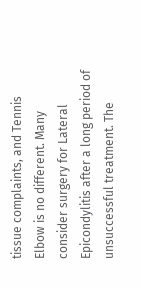tissue complaints, and Tennis Elbow is no different. Many consider surgery for Lateral Epicondylitis after a long period of unsuccessful treatment. The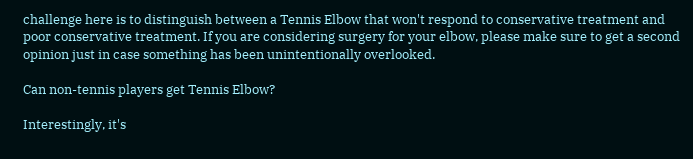challenge here is to distinguish between a Tennis Elbow that won't respond to conservative treatment and poor conservative treatment. If you are considering surgery for your elbow, please make sure to get a second opinion just in case something has been unintentionally overlooked.

Can non-tennis players get Tennis Elbow?

Interestingly, it's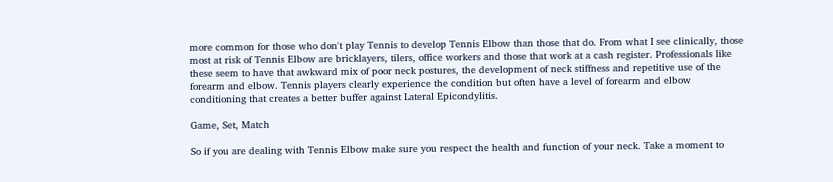more common for those who don't play Tennis to develop Tennis Elbow than those that do. From what I see clinically, those most at risk of Tennis Elbow are bricklayers, tilers, office workers and those that work at a cash register. Professionals like these seem to have that awkward mix of poor neck postures, the development of neck stiffness and repetitive use of the forearm and elbow. Tennis players clearly experience the condition but often have a level of forearm and elbow conditioning that creates a better buffer against Lateral Epicondylitis.

Game, Set, Match

So if you are dealing with Tennis Elbow make sure you respect the health and function of your neck. Take a moment to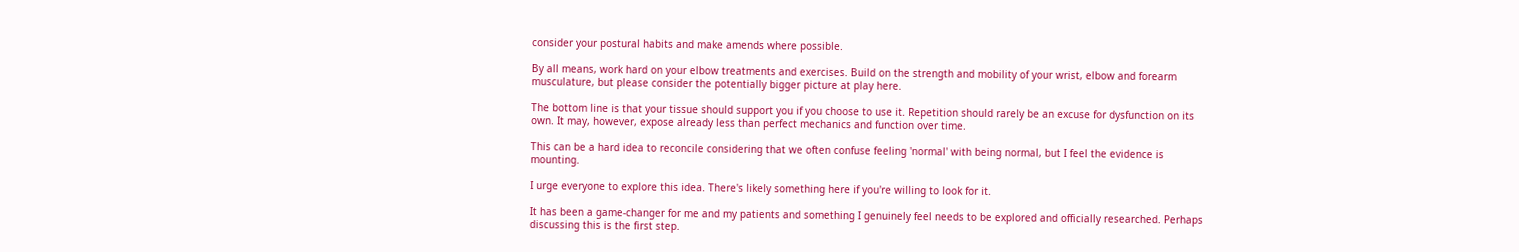consider your postural habits and make amends where possible.

By all means, work hard on your elbow treatments and exercises. Build on the strength and mobility of your wrist, elbow and forearm musculature, but please consider the potentially bigger picture at play here.

The bottom line is that your tissue should support you if you choose to use it. Repetition should rarely be an excuse for dysfunction on its own. It may, however, expose already less than perfect mechanics and function over time.

This can be a hard idea to reconcile considering that we often confuse feeling 'normal' with being normal, but I feel the evidence is mounting.

I urge everyone to explore this idea. There's likely something here if you're willing to look for it.

It has been a game-changer for me and my patients and something I genuinely feel needs to be explored and officially researched. Perhaps discussing this is the first step.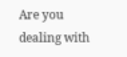Are you dealing with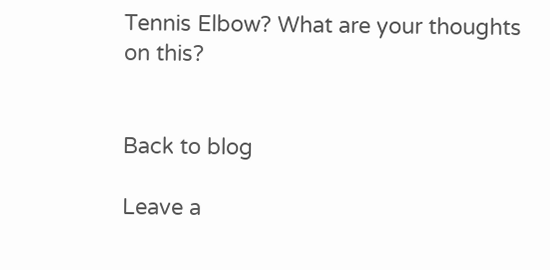Tennis Elbow? What are your thoughts on this?


Back to blog

Leave a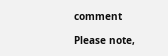comment

Please note,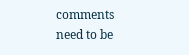comments need to be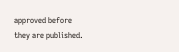approved before they are published.